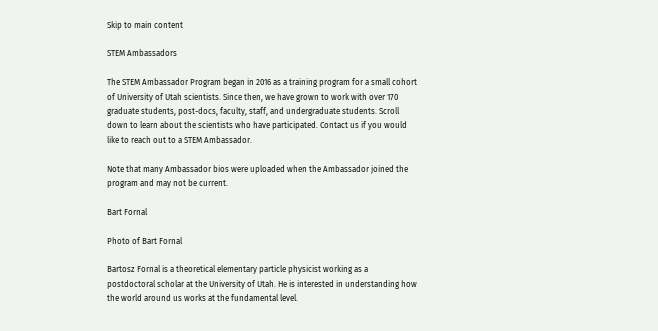Skip to main content

STEM Ambassadors

The STEM Ambassador Program began in 2016 as a training program for a small cohort of University of Utah scientists. Since then, we have grown to work with over 170 graduate students, post-docs, faculty, staff, and undergraduate students. Scroll down to learn about the scientists who have participated. Contact us if you would like to reach out to a STEM Ambassador.

Note that many Ambassador bios were uploaded when the Ambassador joined the program and may not be current.

Bart Fornal

Photo of Bart Fornal

Bartosz Fornal is a theoretical elementary particle physicist working as a postdoctoral scholar at the University of Utah. He is interested in understanding how the world around us works at the fundamental level.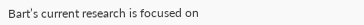Bart’s current research is focused on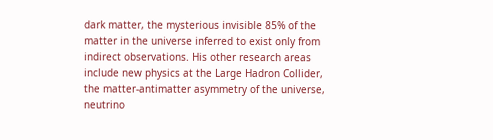dark matter, the mysterious invisible 85% of the matter in the universe inferred to exist only from indirect observations. His other research areas include new physics at the Large Hadron Collider, the matter-antimatter asymmetry of the universe, neutrino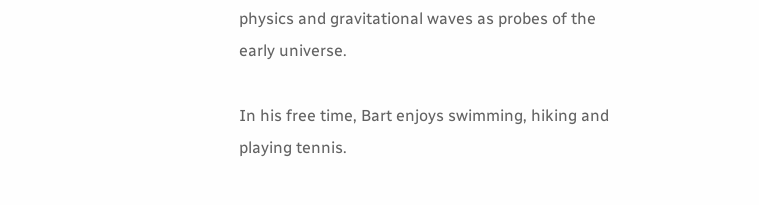physics and gravitational waves as probes of the early universe.

In his free time, Bart enjoys swimming, hiking and playing tennis.